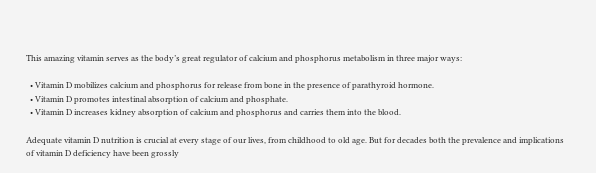This amazing vitamin serves as the body’s great regulator of calcium and phosphorus metabolism in three major ways:

  • Vitamin D mobilizes calcium and phosphorus for release from bone in the presence of parathyroid hormone.
  • Vitamin D promotes intestinal absorption of calcium and phosphate.
  • Vitamin D increases kidney absorption of calcium and phosphorus and carries them into the blood.

Adequate vitamin D nutrition is crucial at every stage of our lives, from childhood to old age. But for decades both the prevalence and implications of vitamin D deficiency have been grossly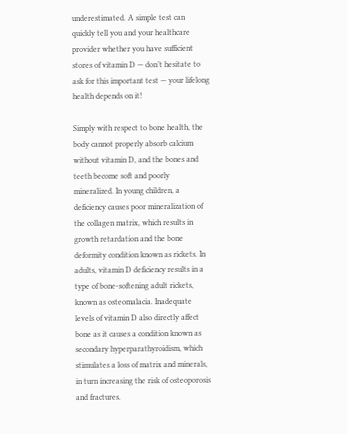underestimated. A simple test can quickly tell you and your healthcare provider whether you have sufficient stores of vitamin D — don’t hesitate to ask for this important test — your lifelong health depends on it!

Simply with respect to bone health, the body cannot properly absorb calcium without vitamin D, and the bones and teeth become soft and poorly mineralized. In young children, a deficiency causes poor mineralization of the collagen matrix, which results in growth retardation and the bone deformity condition known as rickets. In adults, vitamin D deficiency results in a type of bone-softening adult rickets, known as osteomalacia. Inadequate levels of vitamin D also directly affect bone as it causes a condition known as secondary hyperparathyroidism, which stimulates a loss of matrix and minerals, in turn increasing the risk of osteoporosis and fractures.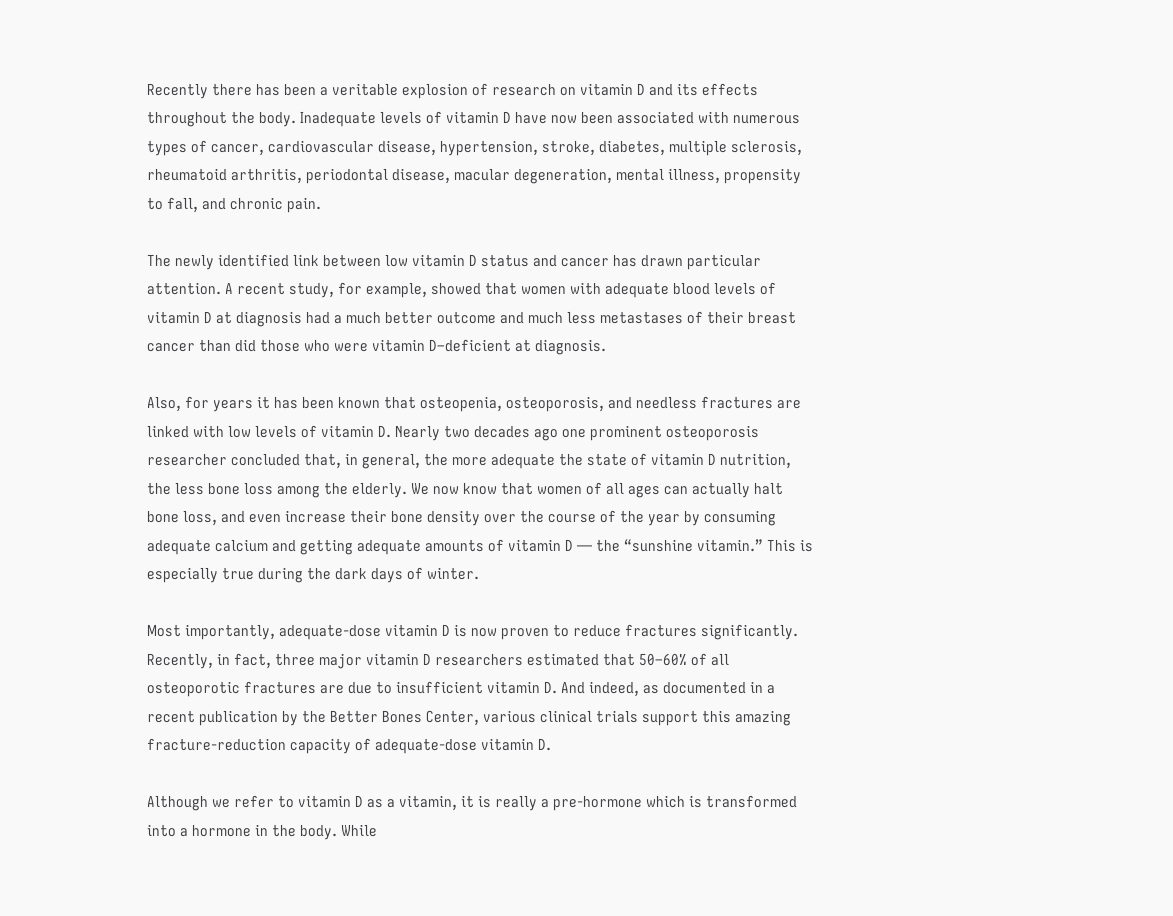Recently there has been a veritable explosion of research on vitamin D and its effects throughout the body. Inadequate levels of vitamin D have now been associated with numerous types of cancer, cardiovascular disease, hypertension, stroke, diabetes, multiple sclerosis, rheumatoid arthritis, periodontal disease, macular degeneration, mental illness, propensity to fall, and chronic pain.

The newly identified link between low vitamin D status and cancer has drawn particular attention. A recent study, for example, showed that women with adequate blood levels of vitamin D at diagnosis had a much better outcome and much less metastases of their breast cancer than did those who were vitamin D–deficient at diagnosis.

Also, for years it has been known that osteopenia, osteoporosis, and needless fractures are linked with low levels of vitamin D. Nearly two decades ago one prominent osteoporosis researcher concluded that, in general, the more adequate the state of vitamin D nutrition, the less bone loss among the elderly. We now know that women of all ages can actually halt bone loss, and even increase their bone density over the course of the year by consuming adequate calcium and getting adequate amounts of vitamin D — the “sunshine vitamin.” This is especially true during the dark days of winter.

Most importantly, adequate-dose vitamin D is now proven to reduce fractures significantly. Recently, in fact, three major vitamin D researchers estimated that 50–60% of all osteoporotic fractures are due to insufficient vitamin D. And indeed, as documented in a recent publication by the Better Bones Center, various clinical trials support this amazing fracture-reduction capacity of adequate-dose vitamin D.

Although we refer to vitamin D as a vitamin, it is really a pre-hormone which is transformed into a hormone in the body. While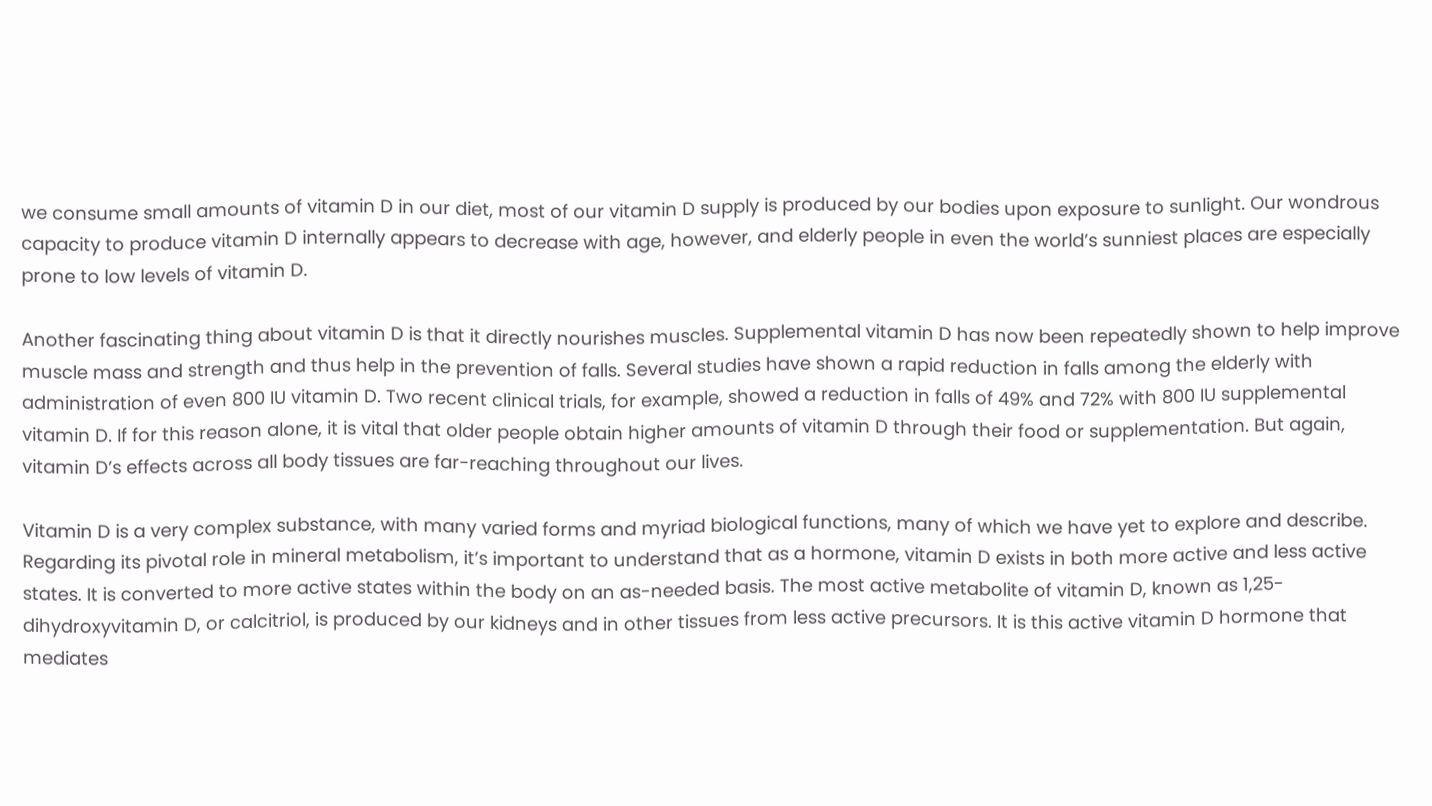we consume small amounts of vitamin D in our diet, most of our vitamin D supply is produced by our bodies upon exposure to sunlight. Our wondrous capacity to produce vitamin D internally appears to decrease with age, however, and elderly people in even the world’s sunniest places are especially prone to low levels of vitamin D.

Another fascinating thing about vitamin D is that it directly nourishes muscles. Supplemental vitamin D has now been repeatedly shown to help improve muscle mass and strength and thus help in the prevention of falls. Several studies have shown a rapid reduction in falls among the elderly with administration of even 800 IU vitamin D. Two recent clinical trials, for example, showed a reduction in falls of 49% and 72% with 800 IU supplemental vitamin D. If for this reason alone, it is vital that older people obtain higher amounts of vitamin D through their food or supplementation. But again, vitamin D’s effects across all body tissues are far-reaching throughout our lives.

Vitamin D is a very complex substance, with many varied forms and myriad biological functions, many of which we have yet to explore and describe. Regarding its pivotal role in mineral metabolism, it’s important to understand that as a hormone, vitamin D exists in both more active and less active states. It is converted to more active states within the body on an as-needed basis. The most active metabolite of vitamin D, known as 1,25-dihydroxyvitamin D, or calcitriol, is produced by our kidneys and in other tissues from less active precursors. It is this active vitamin D hormone that mediates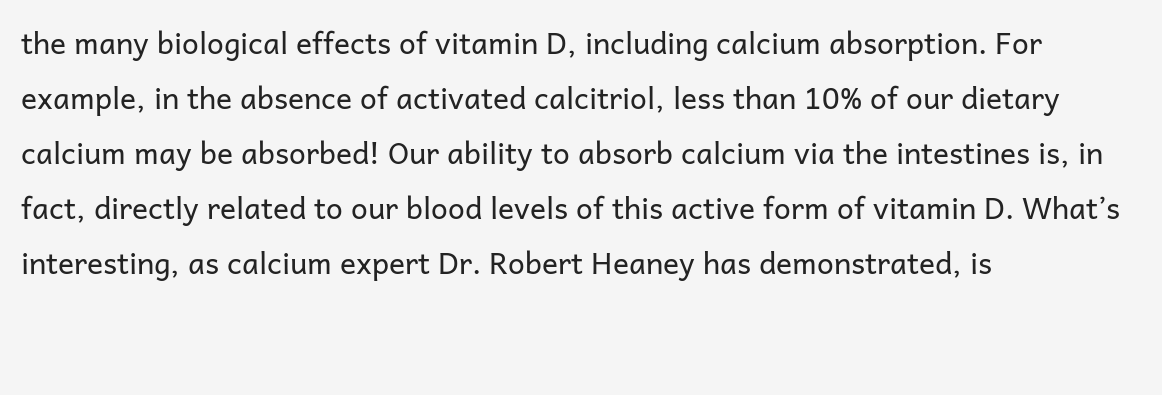the many biological effects of vitamin D, including calcium absorption. For example, in the absence of activated calcitriol, less than 10% of our dietary calcium may be absorbed! Our ability to absorb calcium via the intestines is, in fact, directly related to our blood levels of this active form of vitamin D. What’s interesting, as calcium expert Dr. Robert Heaney has demonstrated, is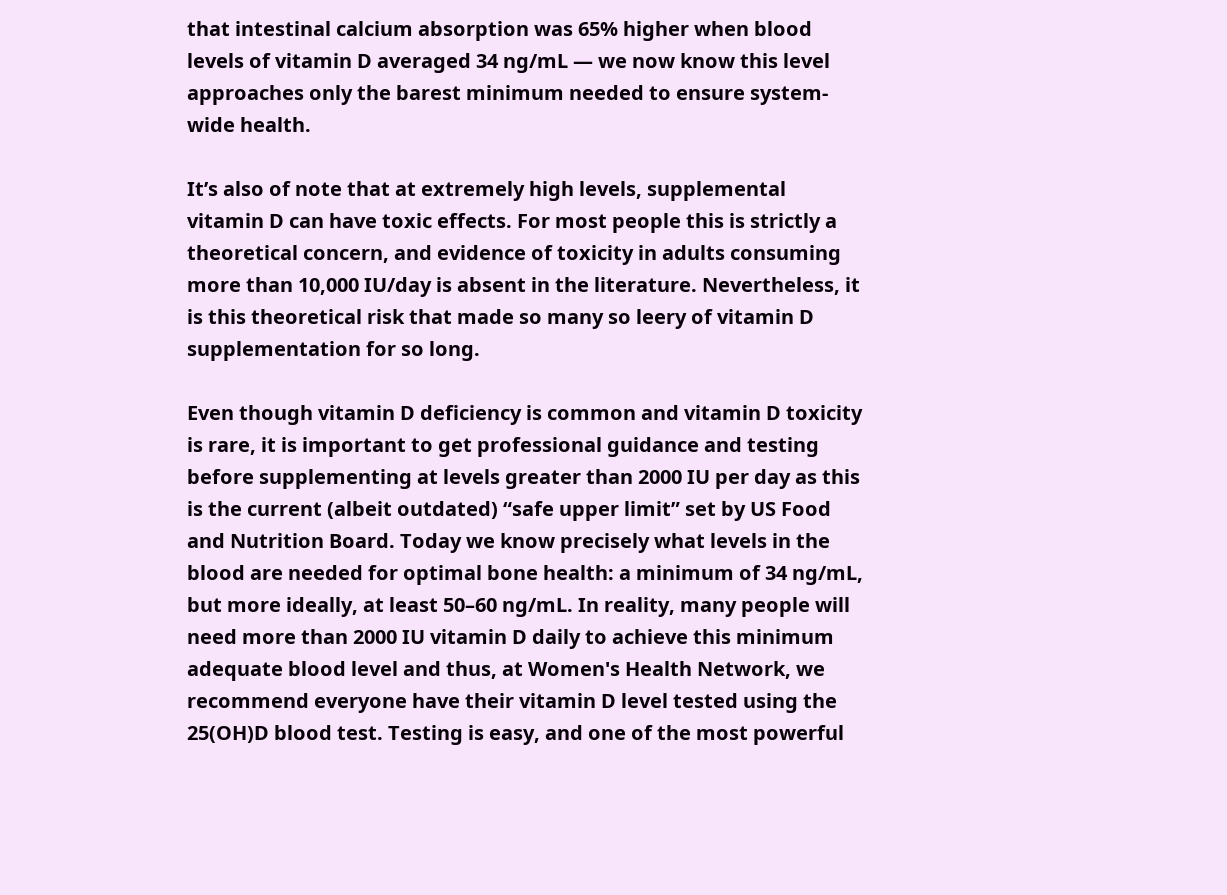that intestinal calcium absorption was 65% higher when blood levels of vitamin D averaged 34 ng/mL — we now know this level approaches only the barest minimum needed to ensure system-wide health.

It’s also of note that at extremely high levels, supplemental vitamin D can have toxic effects. For most people this is strictly a theoretical concern, and evidence of toxicity in adults consuming more than 10,000 IU/day is absent in the literature. Nevertheless, it is this theoretical risk that made so many so leery of vitamin D supplementation for so long.

Even though vitamin D deficiency is common and vitamin D toxicity is rare, it is important to get professional guidance and testing before supplementing at levels greater than 2000 IU per day as this is the current (albeit outdated) “safe upper limit” set by US Food and Nutrition Board. Today we know precisely what levels in the blood are needed for optimal bone health: a minimum of 34 ng/mL, but more ideally, at least 50–60 ng/mL. In reality, many people will need more than 2000 IU vitamin D daily to achieve this minimum adequate blood level and thus, at Women's Health Network, we recommend everyone have their vitamin D level tested using the 25(OH)D blood test. Testing is easy, and one of the most powerful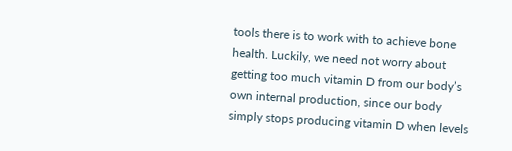tools there is to work with to achieve bone health. Luckily, we need not worry about getting too much vitamin D from our body’s own internal production, since our body simply stops producing vitamin D when levels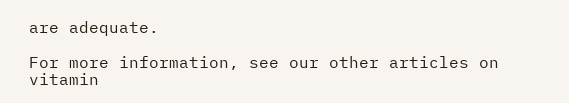are adequate.

For more information, see our other articles on vitamin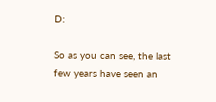D:

So as you can see, the last few years have seen an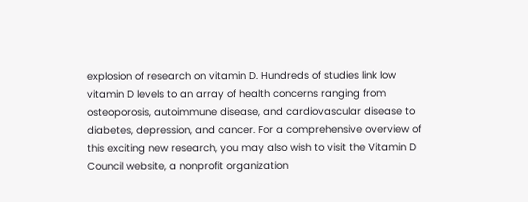explosion of research on vitamin D. Hundreds of studies link low vitamin D levels to an array of health concerns ranging from osteoporosis, autoimmune disease, and cardiovascular disease to diabetes, depression, and cancer. For a comprehensive overview of this exciting new research, you may also wish to visit the Vitamin D Council website, a nonprofit organization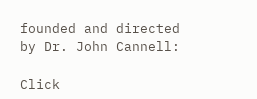founded and directed by Dr. John Cannell:

Click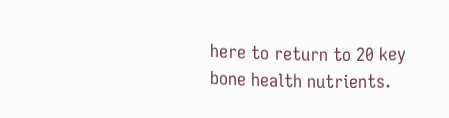here to return to 20 key bone health nutrients.